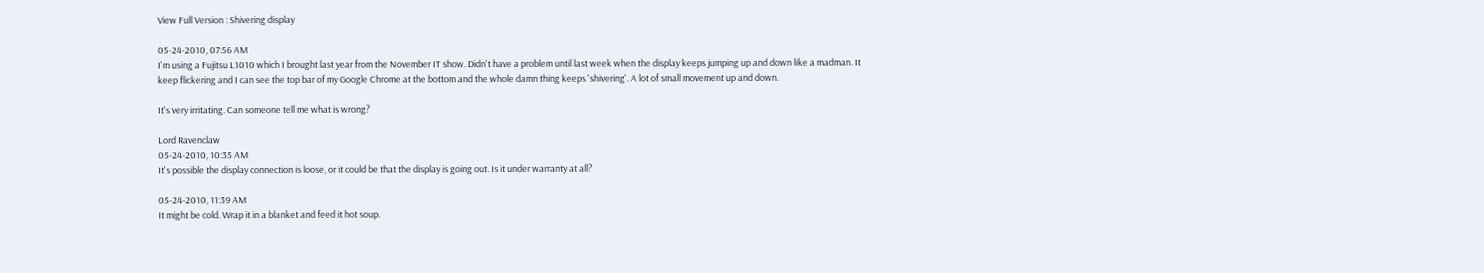View Full Version : Shivering display

05-24-2010, 07:56 AM
I'm using a Fujitsu L1010 which I brought last year from the November IT show. Didn't have a problem until last week when the display keeps jumping up and down like a madman. It keep flickering and I can see the top bar of my Google Chrome at the bottom and the whole damn thing keeps 'shivering'. A lot of small movement up and down.

It's very irritating. Can someone tell me what is wrong?

Lord Ravenclaw
05-24-2010, 10:35 AM
It's possible the display connection is loose, or it could be that the display is going out. Is it under warranty at all?

05-24-2010, 11:39 AM
It might be cold. Wrap it in a blanket and feed it hot soup.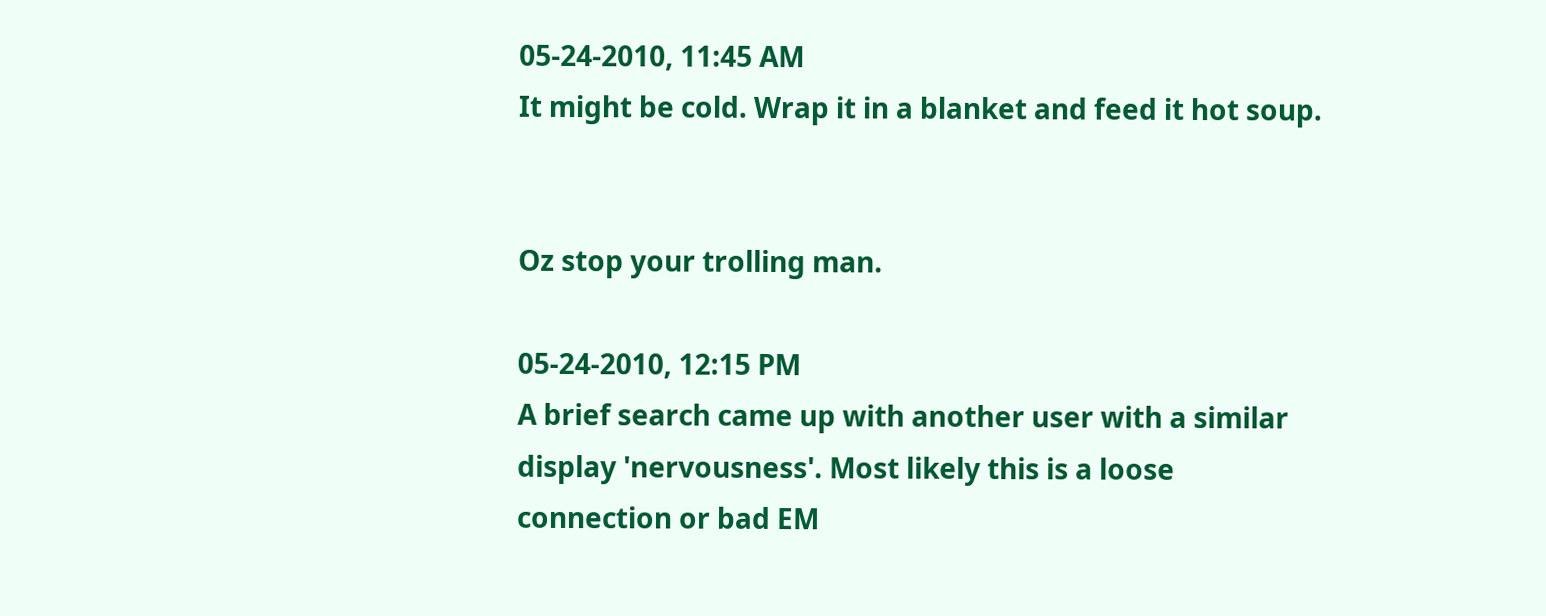05-24-2010, 11:45 AM
It might be cold. Wrap it in a blanket and feed it hot soup.


Oz stop your trolling man.

05-24-2010, 12:15 PM
A brief search came up with another user with a similar display 'nervousness'. Most likely this is a loose connection or bad EM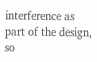interference as part of the design, so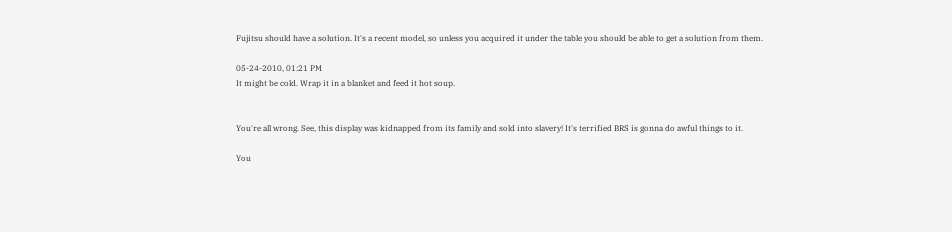Fujitsu should have a solution. It's a recent model, so unless you acquired it under the table you should be able to get a solution from them.

05-24-2010, 01:21 PM
It might be cold. Wrap it in a blanket and feed it hot soup.


You're all wrong. See, this display was kidnapped from its family and sold into slavery! It's terrified BRS is gonna do awful things to it.

You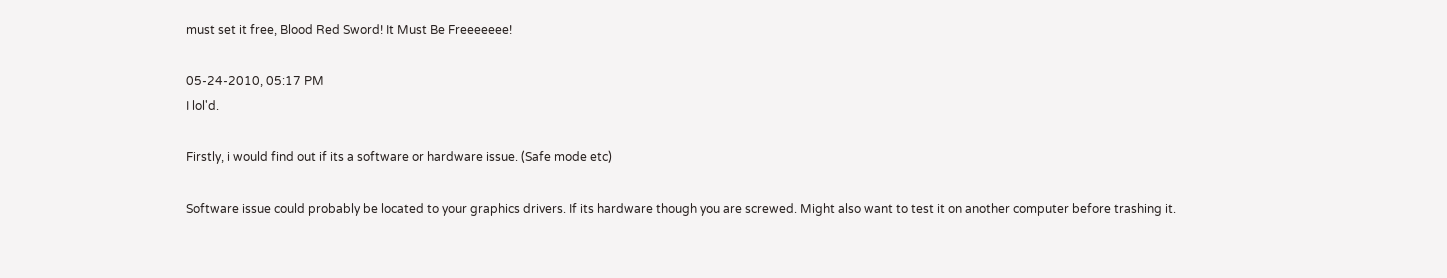must set it free, Blood Red Sword! It Must Be Freeeeeee!

05-24-2010, 05:17 PM
I lol'd.

Firstly, i would find out if its a software or hardware issue. (Safe mode etc)

Software issue could probably be located to your graphics drivers. If its hardware though you are screwed. Might also want to test it on another computer before trashing it.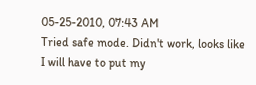05-25-2010, 07:43 AM
Tried safe mode. Didn't work, looks like I will have to put my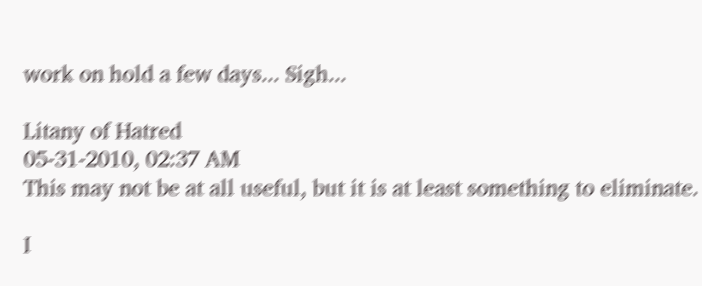work on hold a few days... Sigh...

Litany of Hatred
05-31-2010, 02:37 AM
This may not be at all useful, but it is at least something to eliminate.

I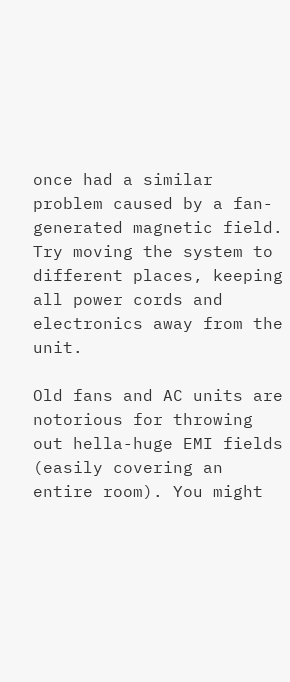once had a similar problem caused by a fan-generated magnetic field. Try moving the system to different places, keeping all power cords and electronics away from the unit.

Old fans and AC units are notorious for throwing out hella-huge EMI fields (easily covering an entire room). You might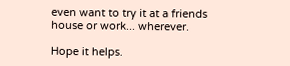even want to try it at a friends house or work... wherever.

Hope it helps.